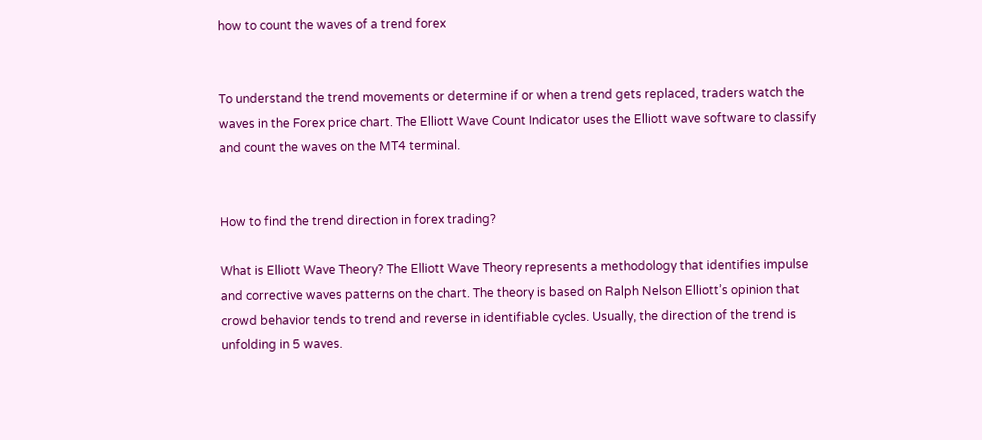how to count the waves of a trend forex


To understand the trend movements or determine if or when a trend gets replaced, traders watch the waves in the Forex price chart. The Elliott Wave Count Indicator uses the Elliott wave software to classify and count the waves on the MT4 terminal.


How to find the trend direction in forex trading?

What is Elliott Wave Theory? The Elliott Wave Theory represents a methodology that identifies impulse and corrective waves patterns on the chart. The theory is based on Ralph Nelson Elliott’s opinion that crowd behavior tends to trend and reverse in identifiable cycles. Usually, the direction of the trend is unfolding in 5 waves.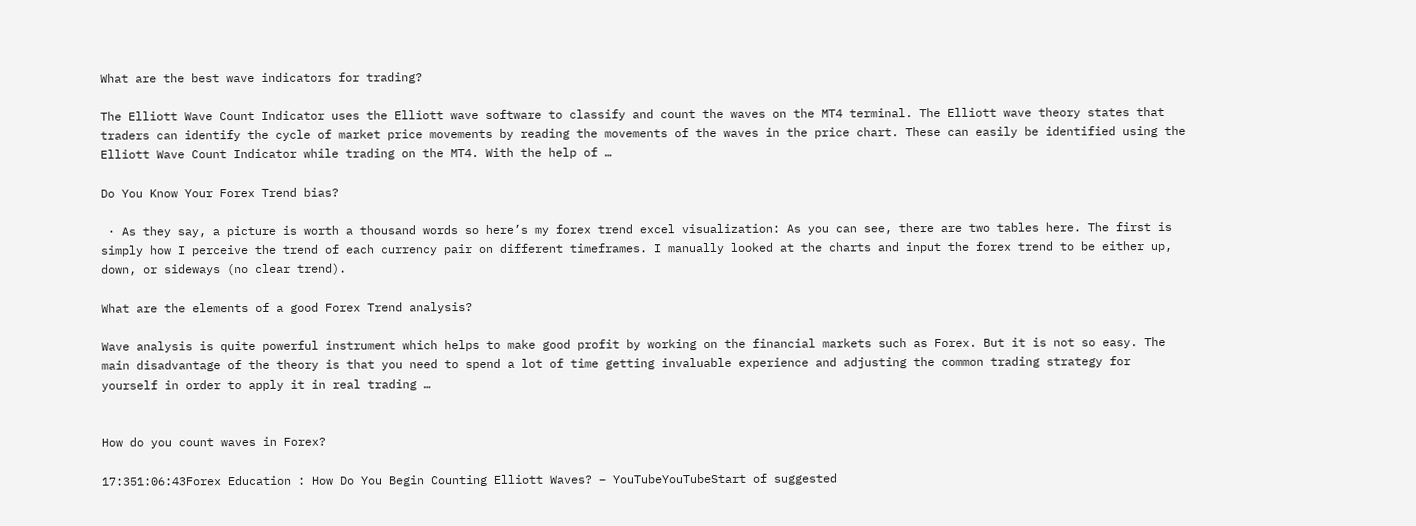What are the best wave indicators for trading?

The Elliott Wave Count Indicator uses the Elliott wave software to classify and count the waves on the MT4 terminal. The Elliott wave theory states that traders can identify the cycle of market price movements by reading the movements of the waves in the price chart. These can easily be identified using the Elliott Wave Count Indicator while trading on the MT4. With the help of …

Do You Know Your Forex Trend bias?

 · As they say, a picture is worth a thousand words so here’s my forex trend excel visualization: As you can see, there are two tables here. The first is simply how I perceive the trend of each currency pair on different timeframes. I manually looked at the charts and input the forex trend to be either up, down, or sideways (no clear trend).

What are the elements of a good Forex Trend analysis?

Wave analysis is quite powerful instrument which helps to make good profit by working on the financial markets such as Forex. But it is not so easy. The main disadvantage of the theory is that you need to spend a lot of time getting invaluable experience and adjusting the common trading strategy for yourself in order to apply it in real trading …


How do you count waves in Forex?

17:351:06:43Forex Education : How Do You Begin Counting Elliott Waves? – YouTubeYouTubeStart of suggested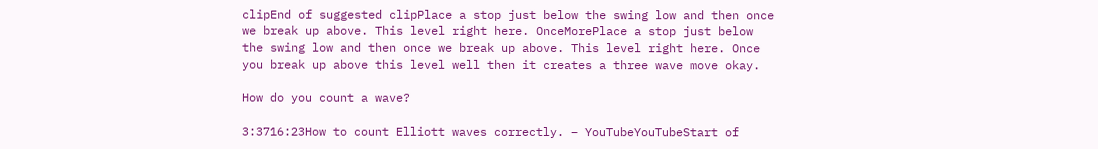clipEnd of suggested clipPlace a stop just below the swing low and then once we break up above. This level right here. OnceMorePlace a stop just below the swing low and then once we break up above. This level right here. Once you break up above this level well then it creates a three wave move okay.

How do you count a wave?

3:3716:23How to count Elliott waves correctly. – YouTubeYouTubeStart of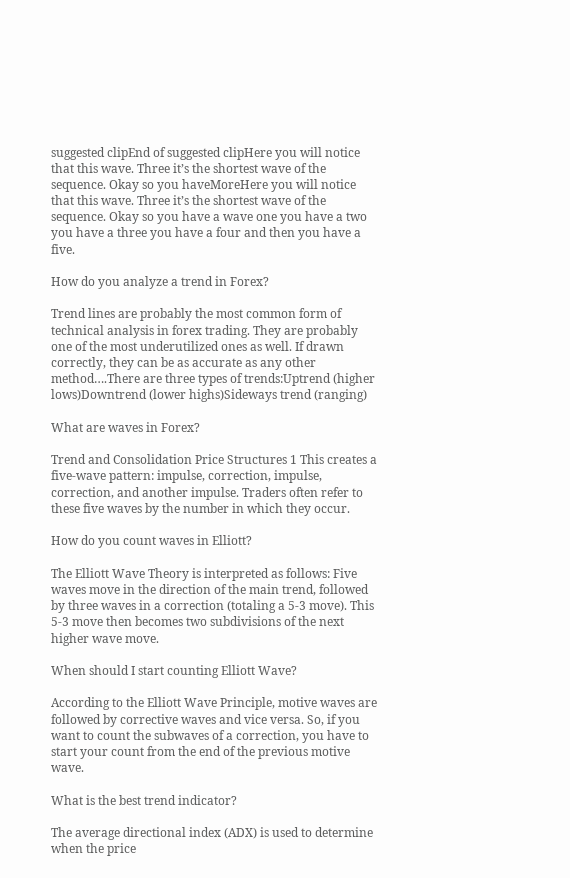suggested clipEnd of suggested clipHere you will notice that this wave. Three it’s the shortest wave of the sequence. Okay so you haveMoreHere you will notice that this wave. Three it’s the shortest wave of the sequence. Okay so you have a wave one you have a two you have a three you have a four and then you have a five.

How do you analyze a trend in Forex?

Trend lines are probably the most common form of technical analysis in forex trading. They are probably one of the most underutilized ones as well. If drawn correctly, they can be as accurate as any other method….There are three types of trends:Uptrend (higher lows)Downtrend (lower highs)Sideways trend (ranging)

What are waves in Forex?

Trend and Consolidation Price Structures 1 This creates a five-wave pattern: impulse, correction, impulse, correction, and another impulse. Traders often refer to these five waves by the number in which they occur.

How do you count waves in Elliott?

The Elliott Wave Theory is interpreted as follows: Five waves move in the direction of the main trend, followed by three waves in a correction (totaling a 5-3 move). This 5-3 move then becomes two subdivisions of the next higher wave move.

When should I start counting Elliott Wave?

According to the Elliott Wave Principle, motive waves are followed by corrective waves and vice versa. So, if you want to count the subwaves of a correction, you have to start your count from the end of the previous motive wave.

What is the best trend indicator?

The average directional index (ADX) is used to determine when the price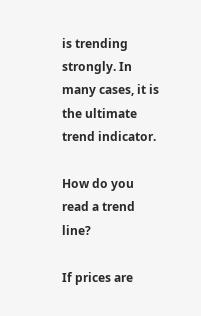is trending strongly. In many cases, it is the ultimate trend indicator.

How do you read a trend line?

If prices are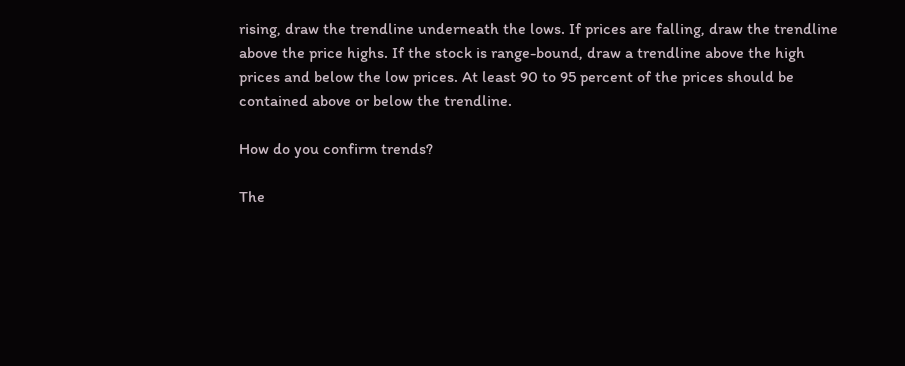rising, draw the trendline underneath the lows. If prices are falling, draw the trendline above the price highs. If the stock is range-bound, draw a trendline above the high prices and below the low prices. At least 90 to 95 percent of the prices should be contained above or below the trendline.

How do you confirm trends?

The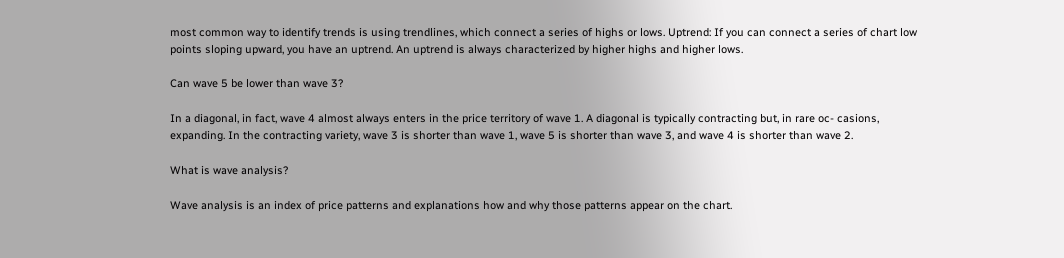most common way to identify trends is using trendlines, which connect a series of highs or lows. Uptrend: If you can connect a series of chart low points sloping upward, you have an uptrend. An uptrend is always characterized by higher highs and higher lows.

Can wave 5 be lower than wave 3?

In a diagonal, in fact, wave 4 almost always enters in the price territory of wave 1. A diagonal is typically contracting but, in rare oc- casions, expanding. In the contracting variety, wave 3 is shorter than wave 1, wave 5 is shorter than wave 3, and wave 4 is shorter than wave 2.

What is wave analysis?

Wave analysis is an index of price patterns and explanations how and why those patterns appear on the chart.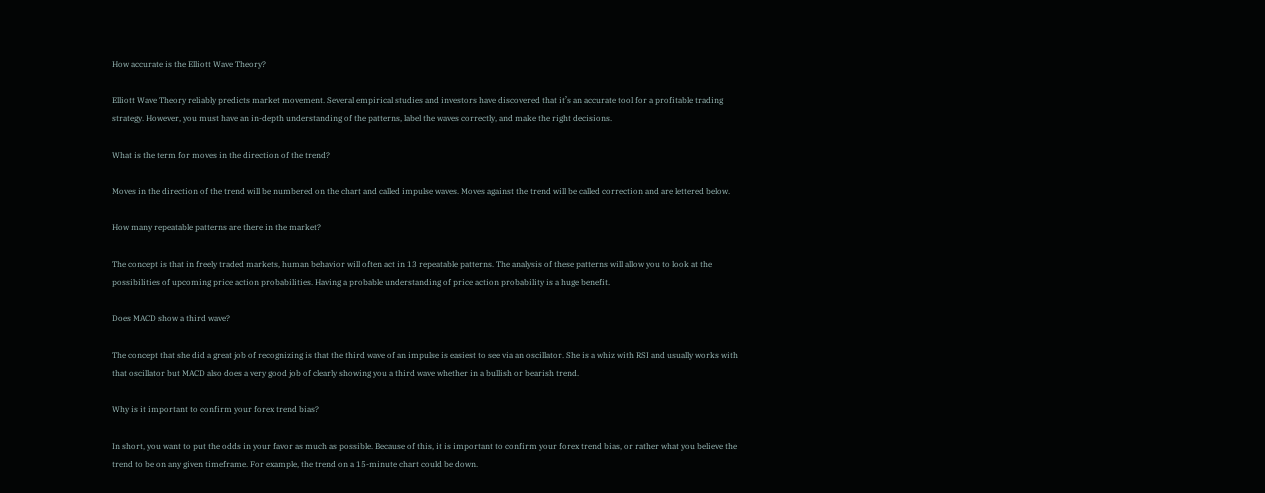How accurate is the Elliott Wave Theory?

Elliott Wave Theory reliably predicts market movement. Several empirical studies and investors have discovered that it’s an accurate tool for a profitable trading strategy. However, you must have an in-depth understanding of the patterns, label the waves correctly, and make the right decisions.

What is the term for moves in the direction of the trend?

Moves in the direction of the trend will be numbered on the chart and called impulse waves. Moves against the trend will be called correction and are lettered below.

How many repeatable patterns are there in the market?

The concept is that in freely traded markets, human behavior will often act in 13 repeatable patterns. The analysis of these patterns will allow you to look at the possibilities of upcoming price action probabilities. Having a probable understanding of price action probability is a huge benefit.

Does MACD show a third wave?

The concept that she did a great job of recognizing is that the third wave of an impulse is easiest to see via an oscillator. She is a whiz with RSI and usually works with that oscillator but MACD also does a very good job of clearly showing you a third wave whether in a bullish or bearish trend.

Why is it important to confirm your forex trend bias?

In short, you want to put the odds in your favor as much as possible. Because of this, it is important to confirm your forex trend bias, or rather what you believe the trend to be on any given timeframe. For example, the trend on a 15-minute chart could be down.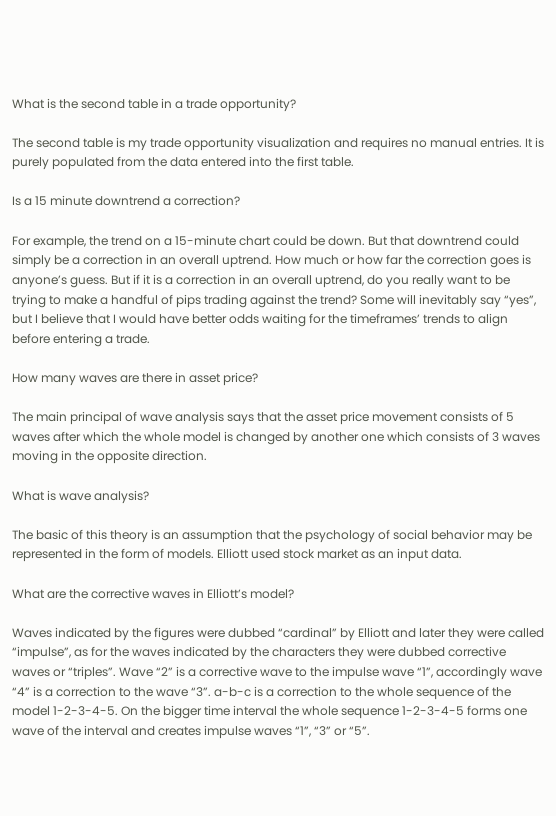What is the second table in a trade opportunity?

The second table is my trade opportunity visualization and requires no manual entries. It is purely populated from the data entered into the first table.

Is a 15 minute downtrend a correction?

For example, the trend on a 15-minute chart could be down. But that downtrend could simply be a correction in an overall uptrend. How much or how far the correction goes is anyone’s guess. But if it is a correction in an overall uptrend, do you really want to be trying to make a handful of pips trading against the trend? Some will inevitably say “yes”, but I believe that I would have better odds waiting for the timeframes’ trends to align before entering a trade.

How many waves are there in asset price?

The main principal of wave analysis says that the asset price movement consists of 5 waves after which the whole model is changed by another one which consists of 3 waves moving in the opposite direction.

What is wave analysis?

The basic of this theory is an assumption that the psychology of social behavior may be represented in the form of models. Elliott used stock market as an input data.

What are the corrective waves in Elliott’s model?

Waves indicated by the figures were dubbed “cardinal” by Elliott and later they were called “impulse”, as for the waves indicated by the characters they were dubbed corrective waves or “triples”. Wave “2” is a corrective wave to the impulse wave “1”, accordingly wave “4” is a correction to the wave “3”. a-b-c is a correction to the whole sequence of the model 1-2-3-4-5. On the bigger time interval the whole sequence 1-2-3-4-5 forms one wave of the interval and creates impulse waves “1”, “3” or “5”.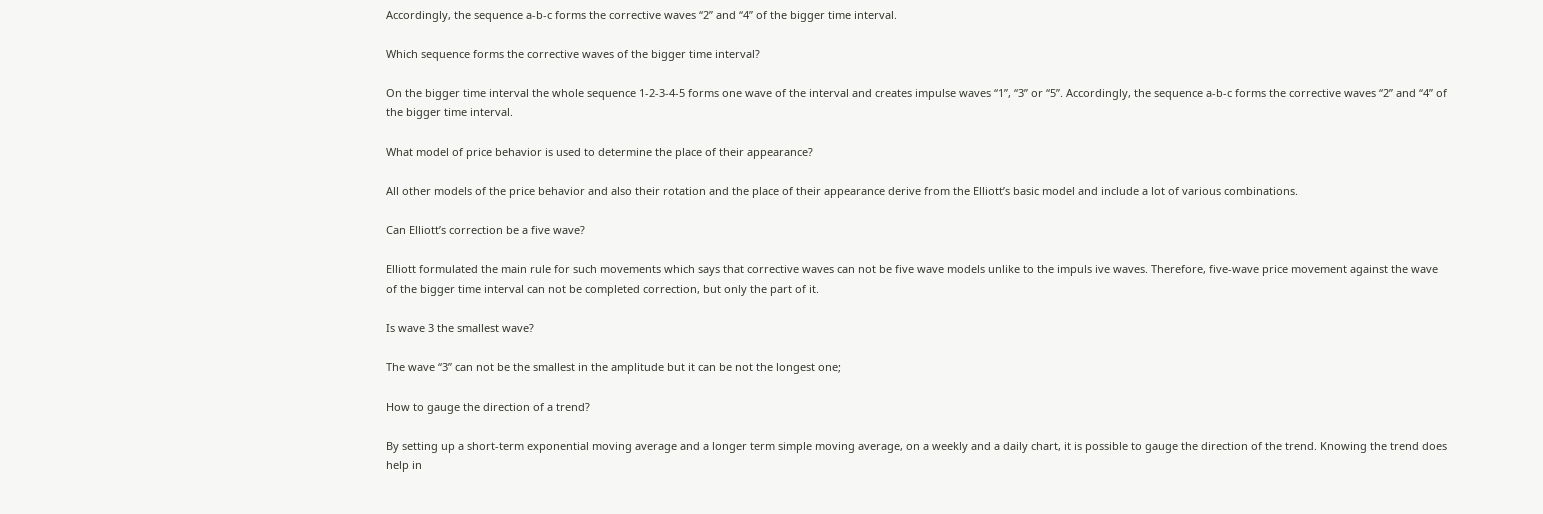Accordingly, the sequence a-b-c forms the corrective waves “2” and “4” of the bigger time interval.

Which sequence forms the corrective waves of the bigger time interval?

On the bigger time interval the whole sequence 1-2-3-4-5 forms one wave of the interval and creates impulse waves “1”, “3” or “5”. Accordingly, the sequence a-b-c forms the corrective waves “2” and “4” of the bigger time interval.

What model of price behavior is used to determine the place of their appearance?

All other models of the price behavior and also their rotation and the place of their appearance derive from the Elliott’s basic model and include a lot of various combinations.

Can Elliott’s correction be a five wave?

Elliott formulated the main rule for such movements which says that corrective waves can not be five wave models unlike to the impuls ive waves. Therefore, five-wave price movement against the wave of the bigger time interval can not be completed correction, but only the part of it.

Is wave 3 the smallest wave?

The wave “3” can not be the smallest in the amplitude but it can be not the longest one;

How to gauge the direction of a trend?

By setting up a short-term exponential moving average and a longer term simple moving average, on a weekly and a daily chart, it is possible to gauge the direction of the trend. Knowing the trend does help in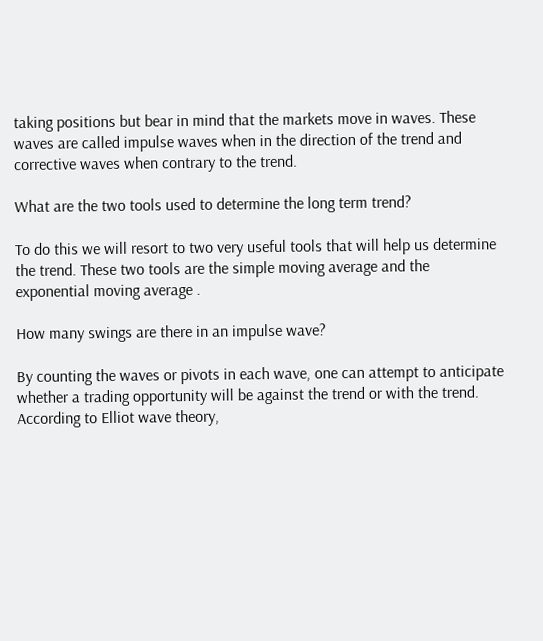taking positions but bear in mind that the markets move in waves. These waves are called impulse waves when in the direction of the trend and corrective waves when contrary to the trend.

What are the two tools used to determine the long term trend?

To do this we will resort to two very useful tools that will help us determine the trend. These two tools are the simple moving average and the exponential moving average .

How many swings are there in an impulse wave?

By counting the waves or pivots in each wave, one can attempt to anticipate whether a trading opportunity will be against the trend or with the trend. According to Elliot wave theory,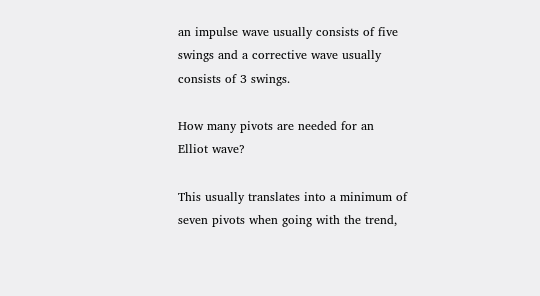an impulse wave usually consists of five swings and a corrective wave usually consists of 3 swings.

How many pivots are needed for an Elliot wave?

This usually translates into a minimum of seven pivots when going with the trend,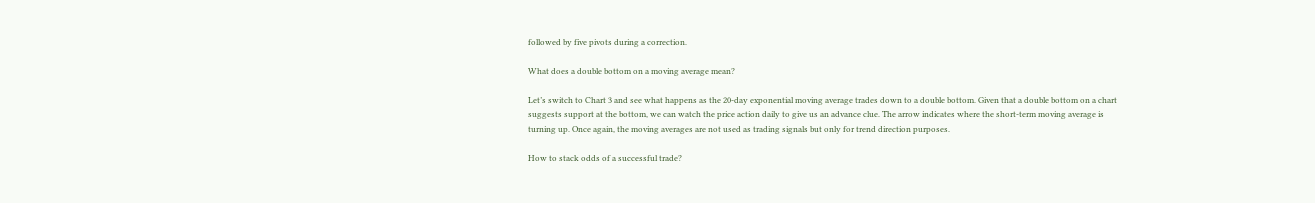followed by five pivots during a correction.

What does a double bottom on a moving average mean?

Let’s switch to Chart 3 and see what happens as the 20-day exponential moving average trades down to a double bottom. Given that a double bottom on a chart suggests support at the bottom, we can watch the price action daily to give us an advance clue. The arrow indicates where the short-term moving average is turning up. Once again, the moving averages are not used as trading signals but only for trend direction purposes.

How to stack odds of a successful trade?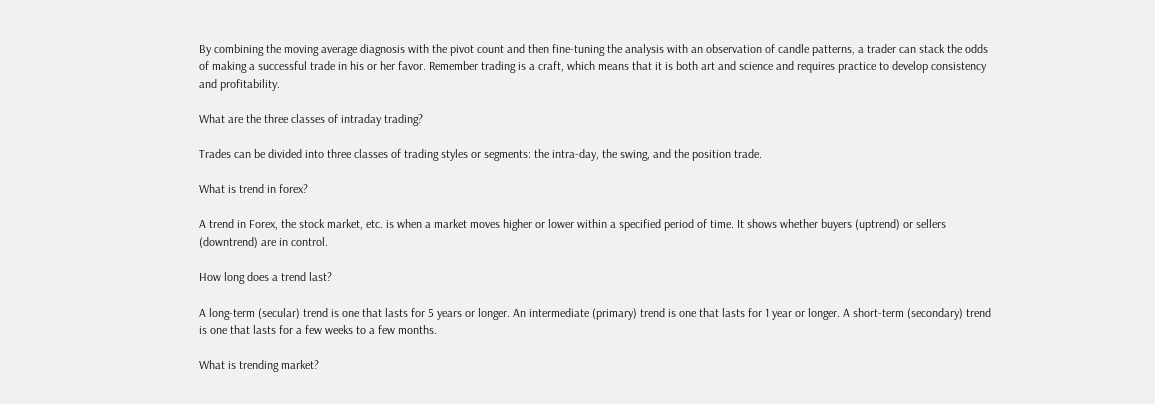By combining the moving average diagnosis with the pivot count and then fine-tuning the analysis with an observation of candle patterns, a trader can stack the odds of making a successful trade in his or her favor. Remember trading is a craft, which means that it is both art and science and requires practice to develop consistency and profitability.

What are the three classes of intraday trading?

Trades can be divided into three classes of trading styles or segments: the intra-day, the swing, and the position trade.

What is trend in forex?

A trend in Forex, the stock market, etc. is when a market moves higher or lower within a specified period of time. It shows whether buyers (uptrend) or sellers (downtrend) are in control.

How long does a trend last?

A long-term (secular) trend is one that lasts for 5 years or longer. An intermediate (primary) trend is one that lasts for 1 year or longer. A short-term (secondary) trend is one that lasts for a few weeks to a few months.

What is trending market?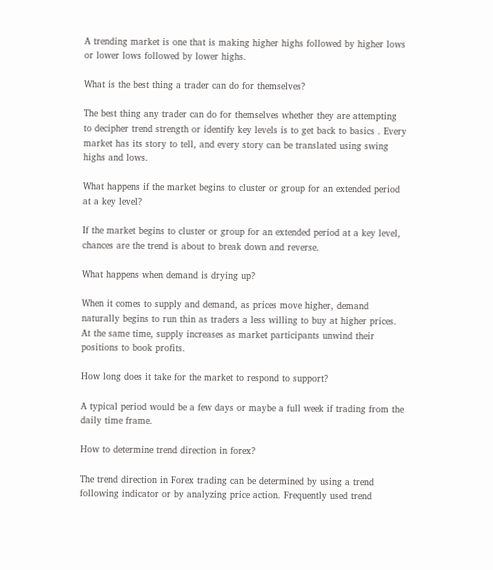A trending market is one that is making higher highs followed by higher lows or lower lows followed by lower highs.

What is the best thing a trader can do for themselves?

The best thing any trader can do for themselves whether they are attempting to decipher trend strength or identify key levels is to get back to basics . Every market has its story to tell, and every story can be translated using swing highs and lows.

What happens if the market begins to cluster or group for an extended period at a key level?

If the market begins to cluster or group for an extended period at a key level, chances are the trend is about to break down and reverse.

What happens when demand is drying up?

When it comes to supply and demand, as prices move higher, demand naturally begins to run thin as traders a less willing to buy at higher prices. At the same time, supply increases as market participants unwind their positions to book profits.

How long does it take for the market to respond to support?

A typical period would be a few days or maybe a full week if trading from the daily time frame.

How to determine trend direction in forex?

The trend direction in Forex trading can be determined by using a trend following indicator or by analyzing price action. Frequently used trend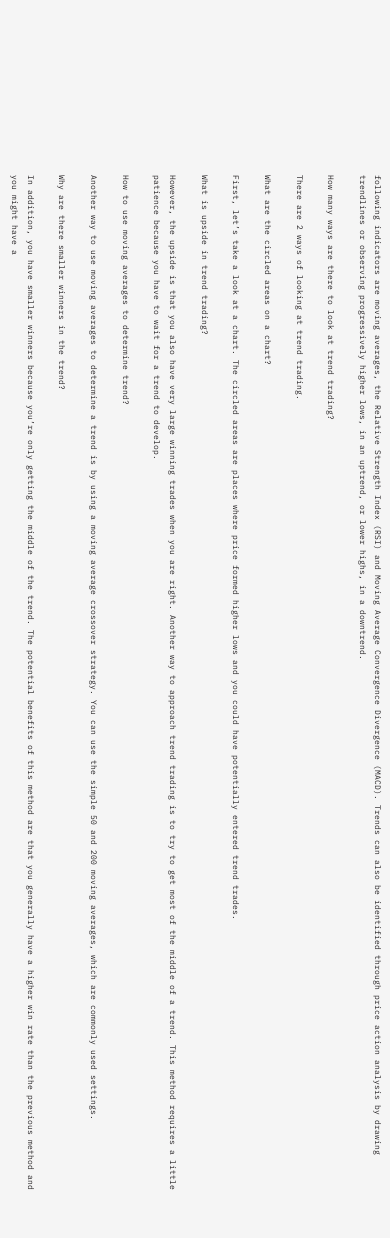following indicators are moving averages, the Relative Strength Index (RSI) and Moving Average Convergence Divergence (MACD). Trends can also be identified through price action analysis by drawing trendlines or observing progressively higher lows, in an uptrend, or lower highs, in a downtrend.

How many ways are there to look at trend trading?

There are 2 ways of looking at trend trading.

What are the circled areas on a chart?

First, let’s take a look at a chart. The circled areas are places where price formed higher lows and you could have potentially entered trend trades.

What is upside in trend trading?

However, the upside is that you also have very large winning trades when you are right. Another way to approach trend trading is to try to get most of the middle of a trend. This method requires a little patience because you have to wait for a trend to develop.

How to use moving averages to determine trend?

Another way to use moving averages to determine a trend is by using a moving average crossover strategy. You can use the simple 50 and 200 moving averages, which are commonly used settings.

Why are there smaller winners in the trend?

In addition, you have smaller winners because you’re only getting the middle of the trend. The potential benefits of this method are that you generally have a higher win rate than the previous method and you might have a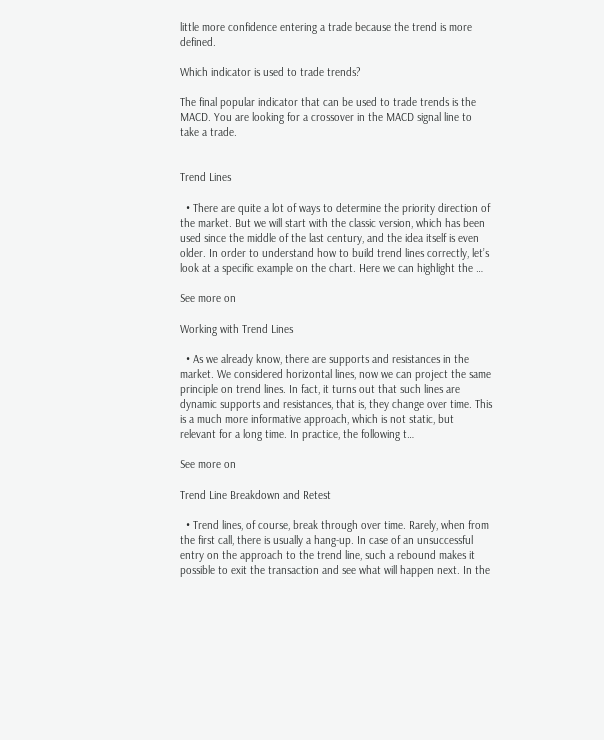little more confidence entering a trade because the trend is more defined.

Which indicator is used to trade trends?

The final popular indicator that can be used to trade trends is the MACD. You are looking for a crossover in the MACD signal line to take a trade.


Trend Lines

  • There are quite a lot of ways to determine the priority direction of the market. But we will start with the classic version, which has been used since the middle of the last century, and the idea itself is even older. In order to understand how to build trend lines correctly, let’s look at a specific example on the chart. Here we can highlight the …

See more on

Working with Trend Lines

  • As we already know, there are supports and resistances in the market. We considered horizontal lines, now we can project the same principle on trend lines. In fact, it turns out that such lines are dynamic supports and resistances, that is, they change over time. This is a much more informative approach, which is not static, but relevant for a long time. In practice, the following t…

See more on

Trend Line Breakdown and Retest

  • Trend lines, of course, break through over time. Rarely, when from the first call, there is usually a hang-up. In case of an unsuccessful entry on the approach to the trend line, such a rebound makes it possible to exit the transaction and see what will happen next. In the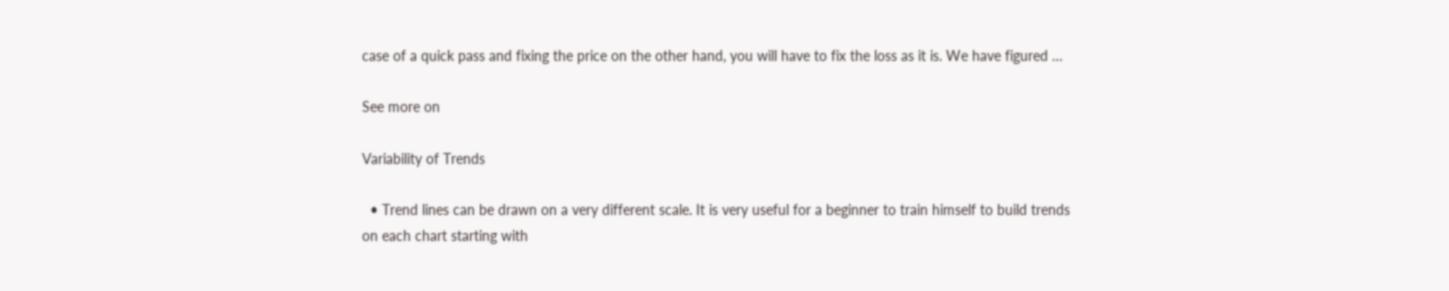case of a quick pass and fixing the price on the other hand, you will have to fix the loss as it is. We have figured …

See more on

Variability of Trends

  • Trend lines can be drawn on a very different scale. It is very useful for a beginner to train himself to build trends on each chart starting with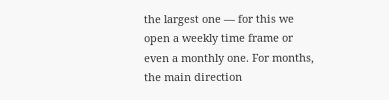the largest one — for this we open a weekly time frame or even a monthly one. For months, the main direction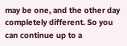may be one, and the other day completely different. So you can continue up to a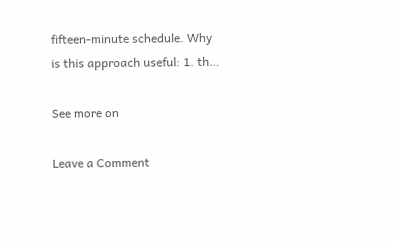fifteen-minute schedule. Why is this approach useful: 1. th…

See more on

Leave a Comment